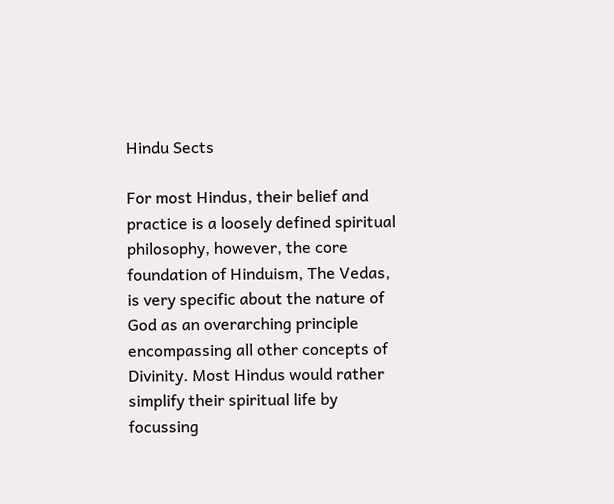Hindu Sects

For most Hindus, their belief and practice is a loosely defined spiritual philosophy, however, the core foundation of Hinduism, The Vedas, is very specific about the nature of God as an overarching principle encompassing all other concepts of Divinity. Most Hindus would rather simplify their spiritual life by focussing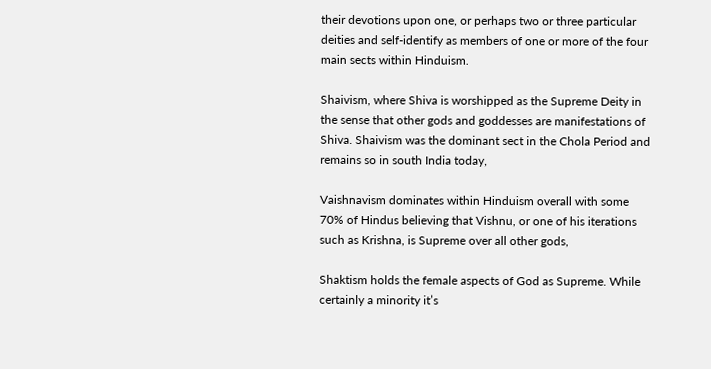their devotions upon one, or perhaps two or three particular deities and self-identify as members of one or more of the four main sects within Hinduism.

Shaivism, where Shiva is worshipped as the Supreme Deity in the sense that other gods and goddesses are manifestations of Shiva. Shaivism was the dominant sect in the Chola Period and remains so in south India today,

Vaishnavism dominates within Hinduism overall with some 70% of Hindus believing that Vishnu, or one of his iterations such as Krishna, is Supreme over all other gods,

Shaktism holds the female aspects of God as Supreme. While certainly a minority it’s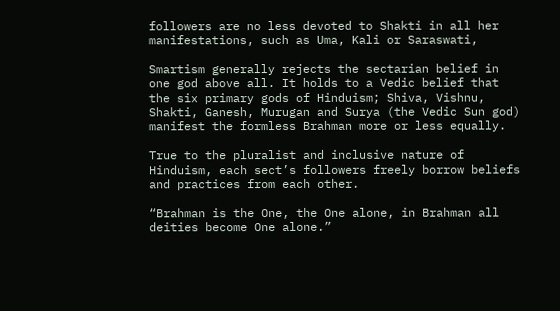followers are no less devoted to Shakti in all her manifestations, such as Uma, Kali or Saraswati,

Smartism generally rejects the sectarian belief in one god above all. It holds to a Vedic belief that the six primary gods of Hinduism; Shiva, Vishnu, Shakti, Ganesh, Murugan and Surya (the Vedic Sun god) manifest the formless Brahman more or less equally.

True to the pluralist and inclusive nature of Hinduism, each sect’s followers freely borrow beliefs and practices from each other.

“Brahman is the One, the One alone, in Brahman all deities become One alone.”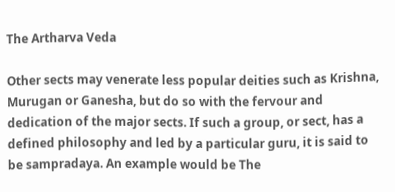The Artharva Veda

Other sects may venerate less popular deities such as Krishna, Murugan or Ganesha, but do so with the fervour and dedication of the major sects. If such a group, or sect, has a defined philosophy and led by a particular guru, it is said to be sampradaya. An example would be The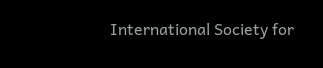International Society for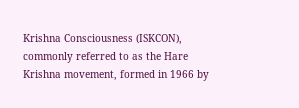Krishna Consciousness (ISKCON), commonly referred to as the Hare Krishna movement, formed in 1966 by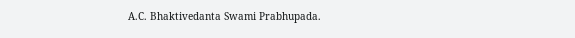A.C. Bhaktivedanta Swami Prabhupada.